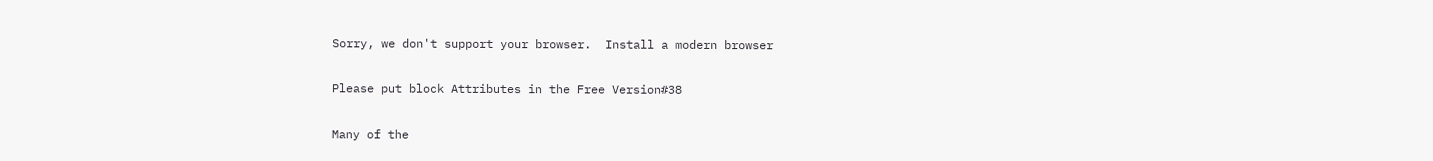Sorry, we don't support your browser.  Install a modern browser

Please put block Attributes in the Free Version#38

Many of the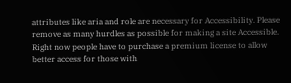attributes like aria and role are necessary for Accessibility. Please remove as many hurdles as possible for making a site Accessible. Right now people have to purchase a premium license to allow better access for those with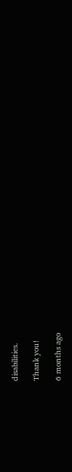disabilities.

Thank you!

6 months ago